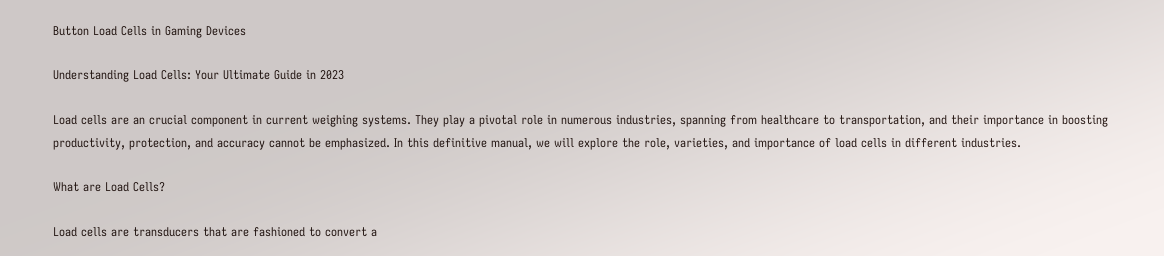Button Load Cells in Gaming Devices

Understanding Load Cells: Your Ultimate Guide in 2023

Load cells are an crucial component in current weighing systems. They play a pivotal role in numerous industries, spanning from healthcare to transportation, and their importance in boosting productivity, protection, and accuracy cannot be emphasized. In this definitive manual, we will explore the role, varieties, and importance of load cells in different industries.

What are Load Cells?

Load cells are transducers that are fashioned to convert a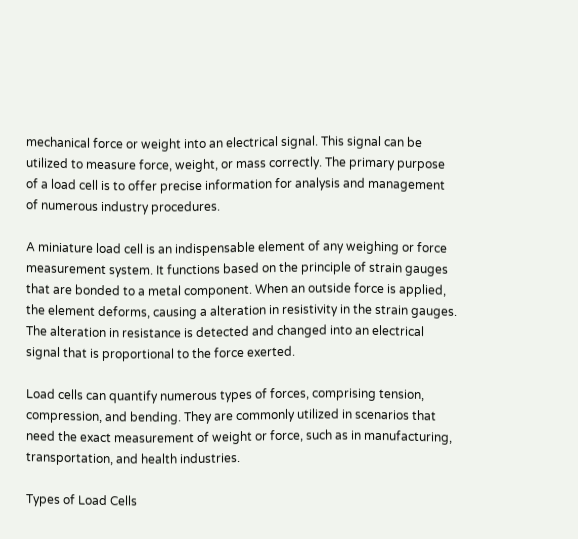mechanical force or weight into an electrical signal. This signal can be utilized to measure force, weight, or mass correctly. The primary purpose of a load cell is to offer precise information for analysis and management of numerous industry procedures.

A miniature load cell is an indispensable element of any weighing or force measurement system. It functions based on the principle of strain gauges that are bonded to a metal component. When an outside force is applied, the element deforms, causing a alteration in resistivity in the strain gauges. The alteration in resistance is detected and changed into an electrical signal that is proportional to the force exerted.

Load cells can quantify numerous types of forces, comprising tension, compression, and bending. They are commonly utilized in scenarios that need the exact measurement of weight or force, such as in manufacturing, transportation, and health industries.

Types of Load Cells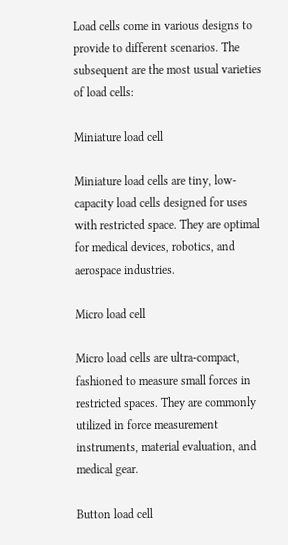Load cells come in various designs to provide to different scenarios. The subsequent are the most usual varieties of load cells:

Miniature load cell

Miniature load cells are tiny, low-capacity load cells designed for uses with restricted space. They are optimal for medical devices, robotics, and aerospace industries.

Micro load cell

Micro load cells are ultra-compact, fashioned to measure small forces in restricted spaces. They are commonly utilized in force measurement instruments, material evaluation, and medical gear.

Button load cell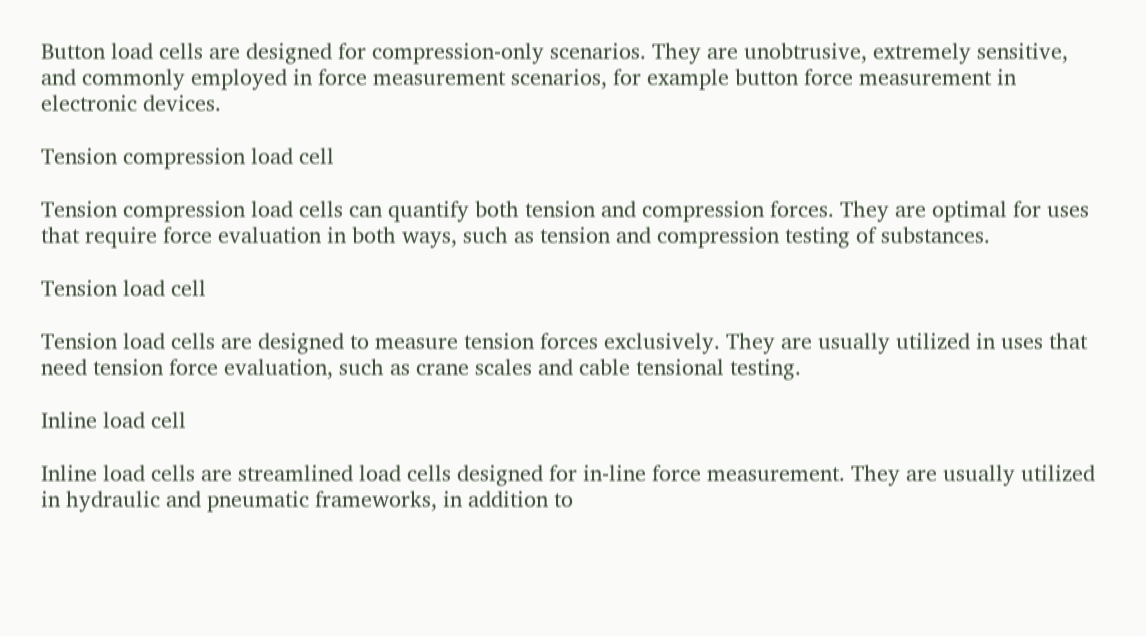Button load cells are designed for compression-only scenarios. They are unobtrusive, extremely sensitive, and commonly employed in force measurement scenarios, for example button force measurement in electronic devices.

Tension compression load cell

Tension compression load cells can quantify both tension and compression forces. They are optimal for uses that require force evaluation in both ways, such as tension and compression testing of substances.

Tension load cell

Tension load cells are designed to measure tension forces exclusively. They are usually utilized in uses that need tension force evaluation, such as crane scales and cable tensional testing.

Inline load cell

Inline load cells are streamlined load cells designed for in-line force measurement. They are usually utilized in hydraulic and pneumatic frameworks, in addition to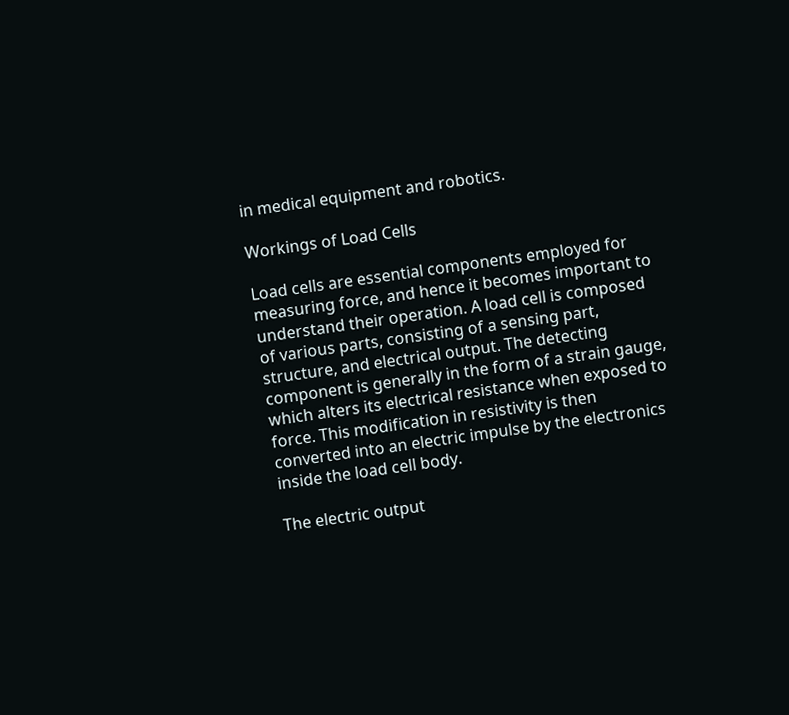in medical equipment and robotics.

Workings of Load Cells

Load cells are essential components employed for measuring force, and hence it becomes important to understand their operation. A load cell is composed of various parts, consisting of a sensing part, structure, and electrical output. The detecting component is generally in the form of a strain gauge, which alters its electrical resistance when exposed to force. This modification in resistivity is then converted into an electric impulse by the electronics inside the load cell body.

The electric output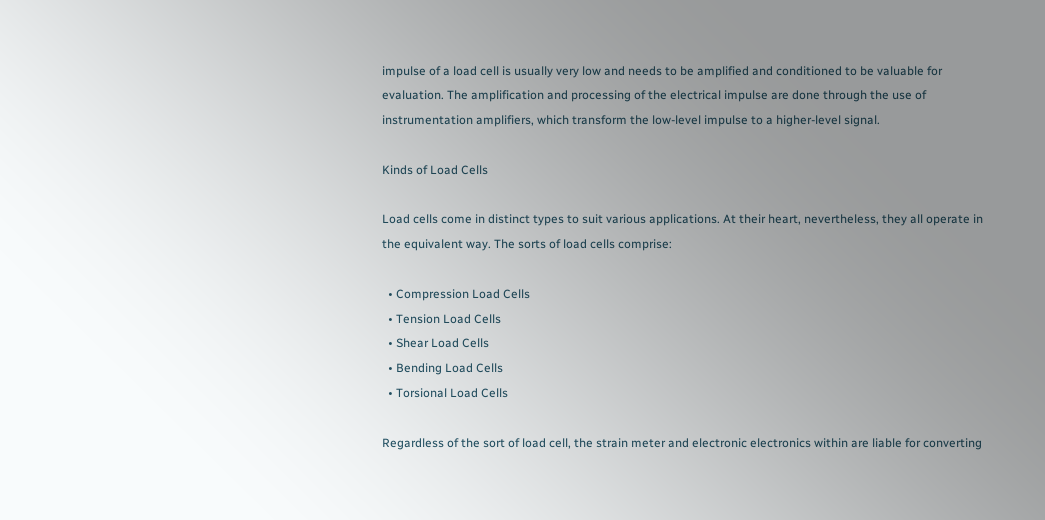impulse of a load cell is usually very low and needs to be amplified and conditioned to be valuable for evaluation. The amplification and processing of the electrical impulse are done through the use of instrumentation amplifiers, which transform the low-level impulse to a higher-level signal.

Kinds of Load Cells

Load cells come in distinct types to suit various applications. At their heart, nevertheless, they all operate in the equivalent way. The sorts of load cells comprise:

  • Compression Load Cells
  • Tension Load Cells
  • Shear Load Cells
  • Bending Load Cells
  • Torsional Load Cells

Regardless of the sort of load cell, the strain meter and electronic electronics within are liable for converting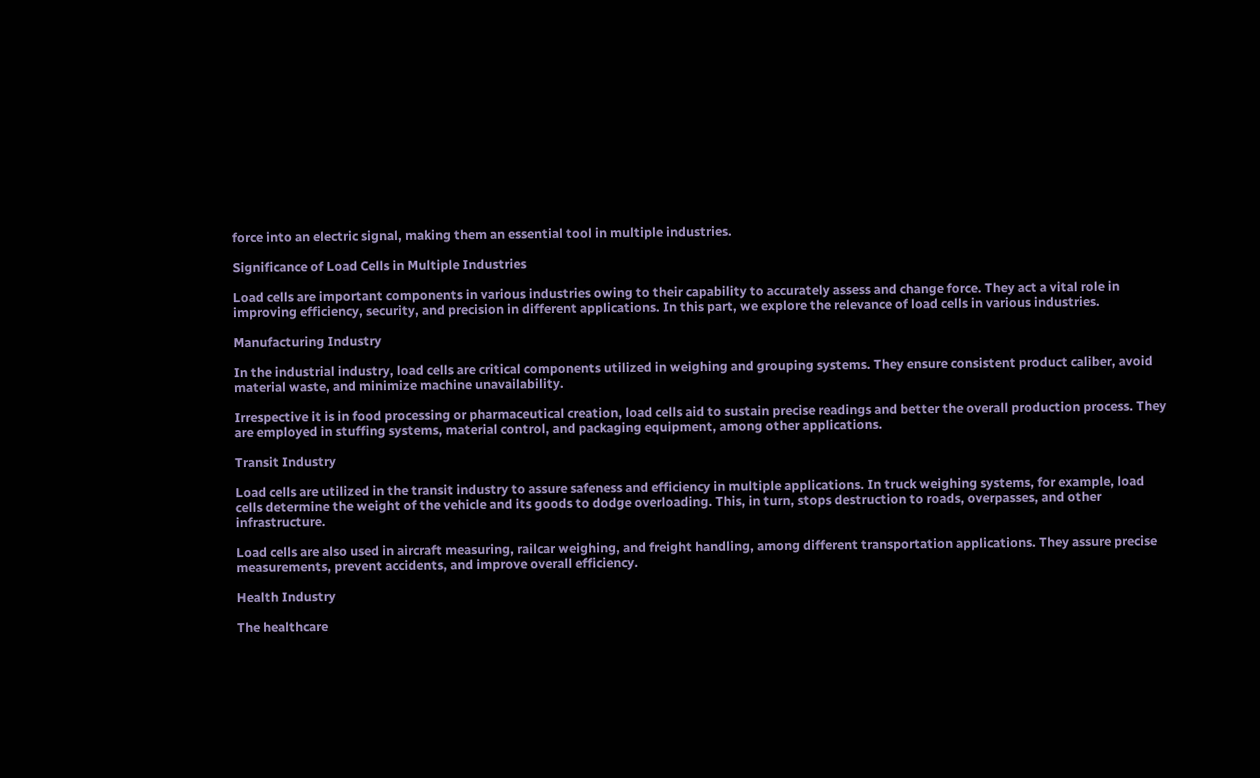force into an electric signal, making them an essential tool in multiple industries.

Significance of Load Cells in Multiple Industries

Load cells are important components in various industries owing to their capability to accurately assess and change force. They act a vital role in improving efficiency, security, and precision in different applications. In this part, we explore the relevance of load cells in various industries.

Manufacturing Industry

In the industrial industry, load cells are critical components utilized in weighing and grouping systems. They ensure consistent product caliber, avoid material waste, and minimize machine unavailability.

Irrespective it is in food processing or pharmaceutical creation, load cells aid to sustain precise readings and better the overall production process. They are employed in stuffing systems, material control, and packaging equipment, among other applications.

Transit Industry

Load cells are utilized in the transit industry to assure safeness and efficiency in multiple applications. In truck weighing systems, for example, load cells determine the weight of the vehicle and its goods to dodge overloading. This, in turn, stops destruction to roads, overpasses, and other infrastructure.

Load cells are also used in aircraft measuring, railcar weighing, and freight handling, among different transportation applications. They assure precise measurements, prevent accidents, and improve overall efficiency.

Health Industry

The healthcare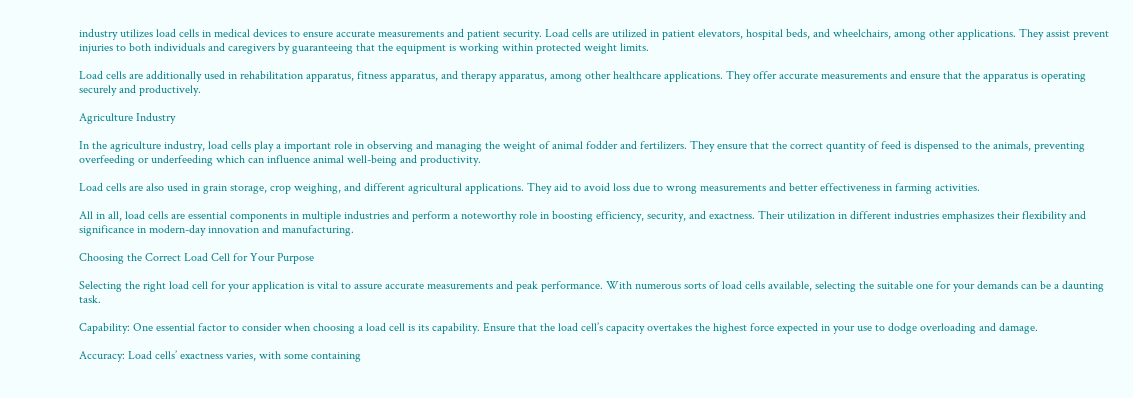industry utilizes load cells in medical devices to ensure accurate measurements and patient security. Load cells are utilized in patient elevators, hospital beds, and wheelchairs, among other applications. They assist prevent injuries to both individuals and caregivers by guaranteeing that the equipment is working within protected weight limits.

Load cells are additionally used in rehabilitation apparatus, fitness apparatus, and therapy apparatus, among other healthcare applications. They offer accurate measurements and ensure that the apparatus is operating securely and productively.

Agriculture Industry

In the agriculture industry, load cells play a important role in observing and managing the weight of animal fodder and fertilizers. They ensure that the correct quantity of feed is dispensed to the animals, preventing overfeeding or underfeeding which can influence animal well-being and productivity.

Load cells are also used in grain storage, crop weighing, and different agricultural applications. They aid to avoid loss due to wrong measurements and better effectiveness in farming activities.

All in all, load cells are essential components in multiple industries and perform a noteworthy role in boosting efficiency, security, and exactness. Their utilization in different industries emphasizes their flexibility and significance in modern-day innovation and manufacturing.

Choosing the Correct Load Cell for Your Purpose

Selecting the right load cell for your application is vital to assure accurate measurements and peak performance. With numerous sorts of load cells available, selecting the suitable one for your demands can be a daunting task.

Capability: One essential factor to consider when choosing a load cell is its capability. Ensure that the load cell’s capacity overtakes the highest force expected in your use to dodge overloading and damage.

Accuracy: Load cells’ exactness varies, with some containing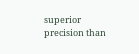superior precision than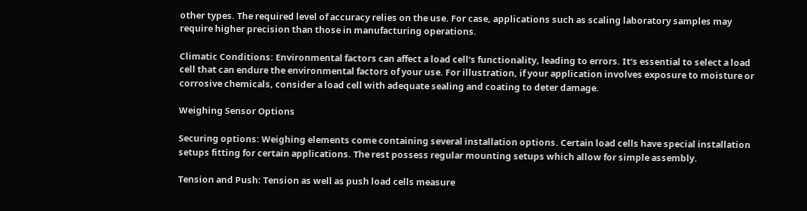other types. The required level of accuracy relies on the use. For case, applications such as scaling laboratory samples may require higher precision than those in manufacturing operations.

Climatic Conditions: Environmental factors can affect a load cell’s functionality, leading to errors. It’s essential to select a load cell that can endure the environmental factors of your use. For illustration, if your application involves exposure to moisture or corrosive chemicals, consider a load cell with adequate sealing and coating to deter damage.

Weighing Sensor Options

Securing options: Weighing elements come containing several installation options. Certain load cells have special installation setups fitting for certain applications. The rest possess regular mounting setups which allow for simple assembly.

Tension and Push: Tension as well as push load cells measure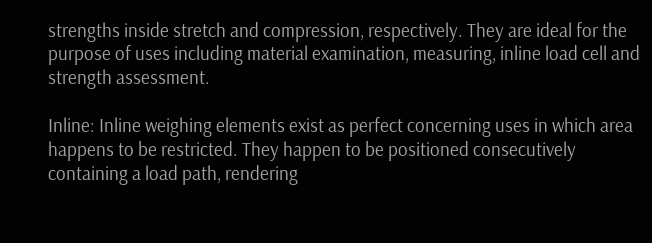strengths inside stretch and compression, respectively. They are ideal for the purpose of uses including material examination, measuring, inline load cell and strength assessment.

Inline: Inline weighing elements exist as perfect concerning uses in which area happens to be restricted. They happen to be positioned consecutively containing a load path, rendering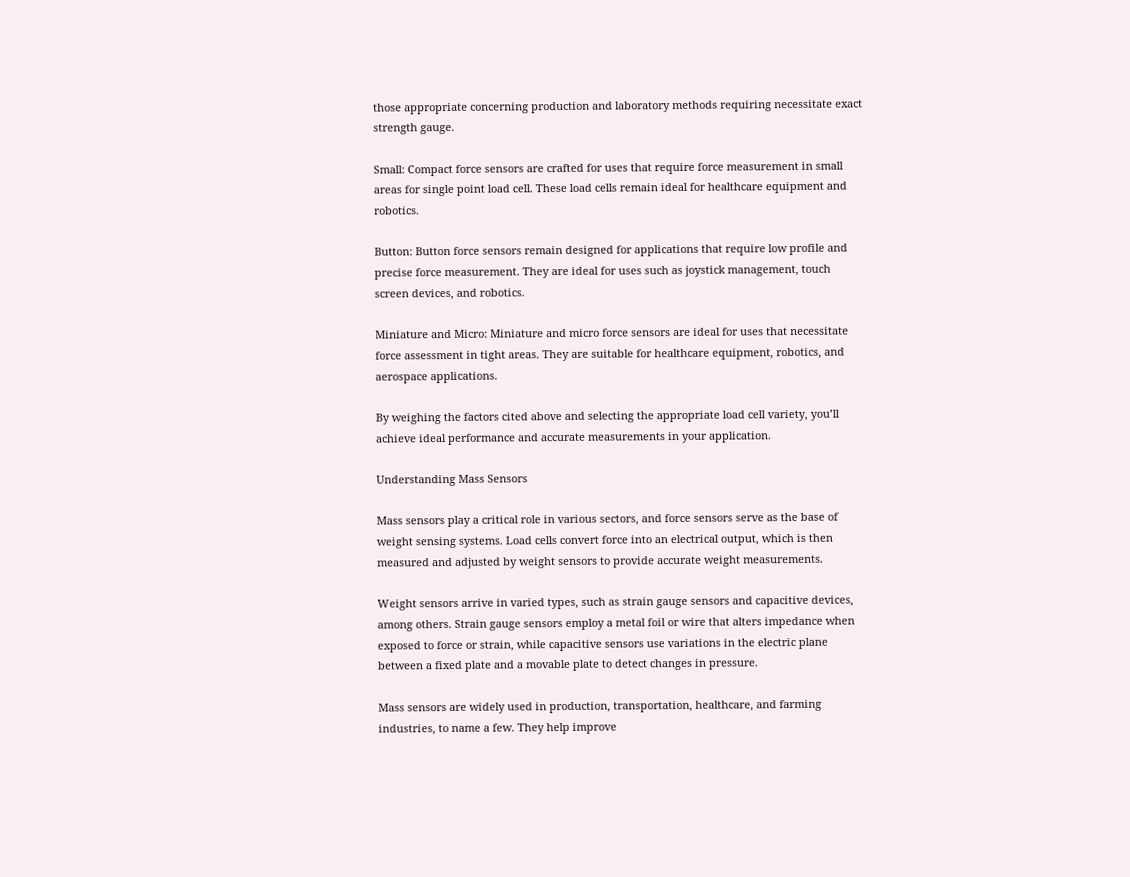those appropriate concerning production and laboratory methods requiring necessitate exact strength gauge.

Small: Compact force sensors are crafted for uses that require force measurement in small areas for single point load cell. These load cells remain ideal for healthcare equipment and robotics.

Button: Button force sensors remain designed for applications that require low profile and precise force measurement. They are ideal for uses such as joystick management, touch screen devices, and robotics.

Miniature and Micro: Miniature and micro force sensors are ideal for uses that necessitate force assessment in tight areas. They are suitable for healthcare equipment, robotics, and aerospace applications.

By weighing the factors cited above and selecting the appropriate load cell variety, you’ll achieve ideal performance and accurate measurements in your application.

Understanding Mass Sensors

Mass sensors play a critical role in various sectors, and force sensors serve as the base of weight sensing systems. Load cells convert force into an electrical output, which is then measured and adjusted by weight sensors to provide accurate weight measurements.

Weight sensors arrive in varied types, such as strain gauge sensors and capacitive devices, among others. Strain gauge sensors employ a metal foil or wire that alters impedance when exposed to force or strain, while capacitive sensors use variations in the electric plane between a fixed plate and a movable plate to detect changes in pressure.

Mass sensors are widely used in production, transportation, healthcare, and farming industries, to name a few. They help improve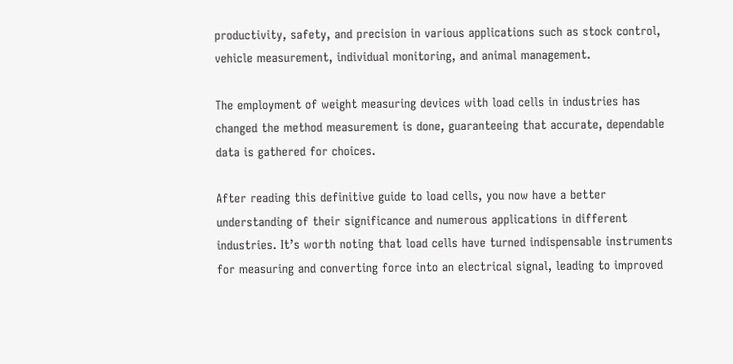productivity, safety, and precision in various applications such as stock control, vehicle measurement, individual monitoring, and animal management.

The employment of weight measuring devices with load cells in industries has changed the method measurement is done, guaranteeing that accurate, dependable data is gathered for choices.

After reading this definitive guide to load cells, you now have a better understanding of their significance and numerous applications in different industries. It’s worth noting that load cells have turned indispensable instruments for measuring and converting force into an electrical signal, leading to improved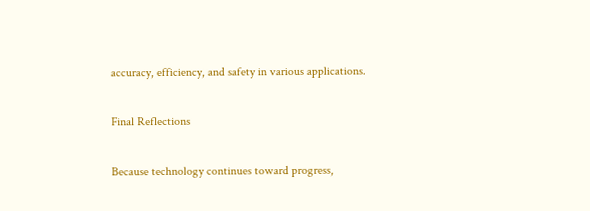accuracy, efficiency, and safety in various applications.

Final Reflections

Because technology continues toward progress,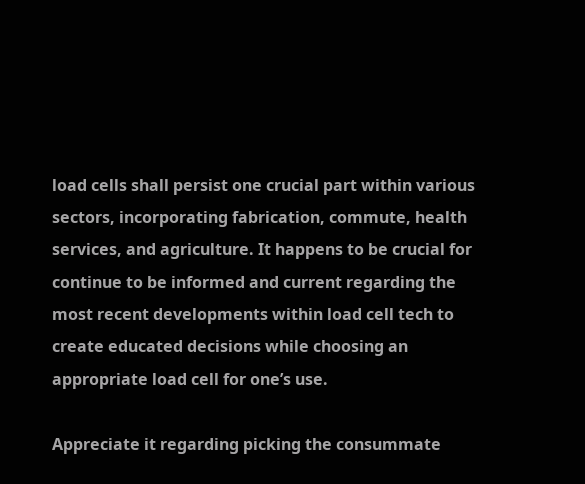load cells shall persist one crucial part within various sectors, incorporating fabrication, commute, health services, and agriculture. It happens to be crucial for continue to be informed and current regarding the most recent developments within load cell tech to create educated decisions while choosing an appropriate load cell for one’s use.

Appreciate it regarding picking the consummate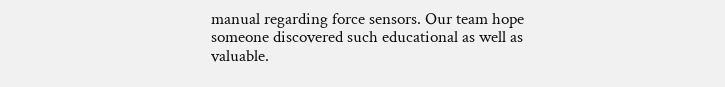manual regarding force sensors. Our team hope someone discovered such educational as well as valuable.